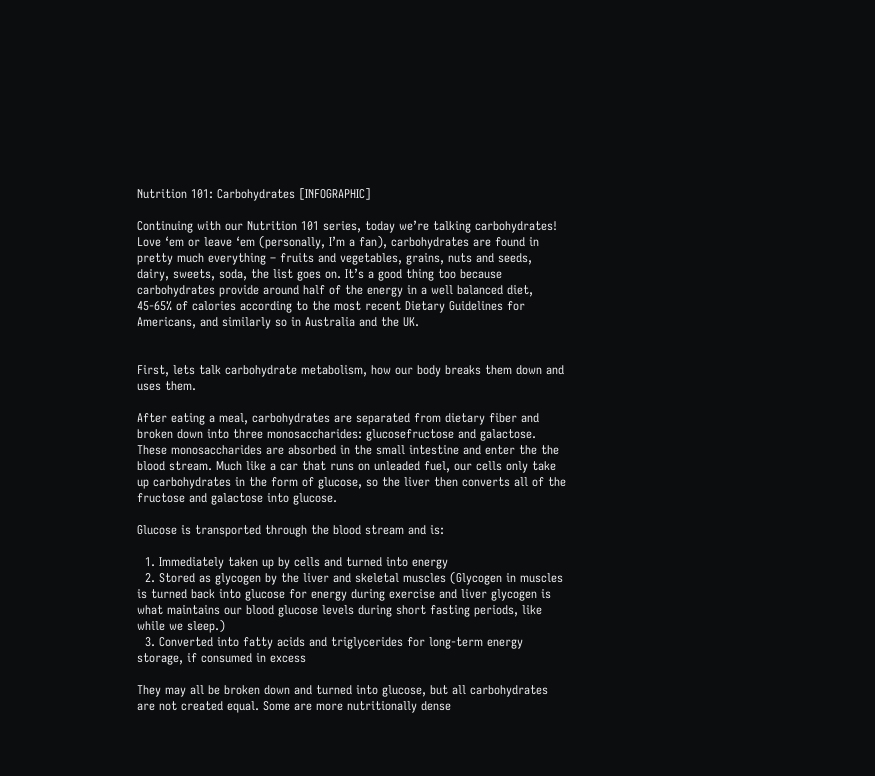Nutrition 101: Carbohydrates [INFOGRAPHIC]

Continuing with our Nutrition 101 series, today we’re talking carbohydrates! Love ‘em or leave ‘em (personally, I’m a fan), carbohydrates are found in pretty much everything – fruits and vegetables, grains, nuts and seeds, dairy, sweets, soda, the list goes on. It’s a good thing too because carbohydrates provide around half of the energy in a well balanced diet, 45-65% of calories according to the most recent Dietary Guidelines for Americans, and similarly so in Australia and the UK.


First, lets talk carbohydrate metabolism, how our body breaks them down and uses them.

After eating a meal, carbohydrates are separated from dietary fiber and broken down into three monosaccharides: glucosefructose and galactose. These monosaccharides are absorbed in the small intestine and enter the the blood stream. Much like a car that runs on unleaded fuel, our cells only take up carbohydrates in the form of glucose, so the liver then converts all of the fructose and galactose into glucose.

Glucose is transported through the blood stream and is:

  1. Immediately taken up by cells and turned into energy
  2. Stored as glycogen by the liver and skeletal muscles (Glycogen in muscles is turned back into glucose for energy during exercise and liver glycogen is what maintains our blood glucose levels during short fasting periods, like while we sleep.)
  3. Converted into fatty acids and triglycerides for long-term energy storage, if consumed in excess

They may all be broken down and turned into glucose, but all carbohydrates are not created equal. Some are more nutritionally dense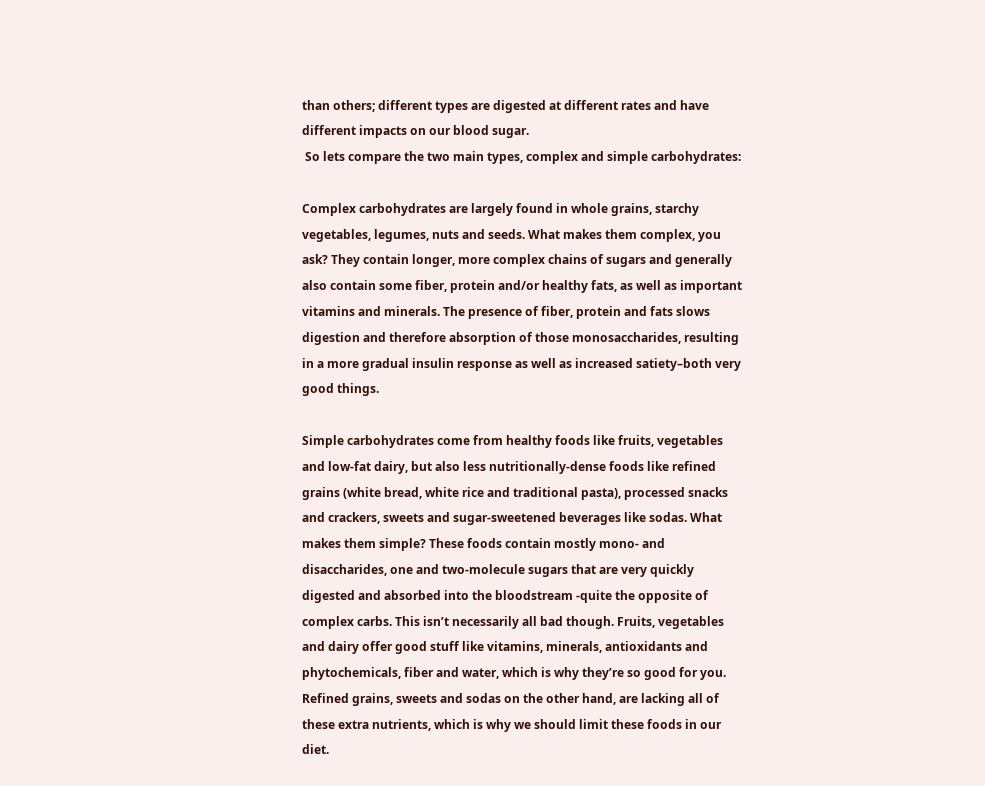than others; different types are digested at different rates and have different impacts on our blood sugar.
 So lets compare the two main types, complex and simple carbohydrates:

Complex carbohydrates are largely found in whole grains, starchy vegetables, legumes, nuts and seeds. What makes them complex, you ask? They contain longer, more complex chains of sugars and generally also contain some fiber, protein and/or healthy fats, as well as important vitamins and minerals. The presence of fiber, protein and fats slows digestion and therefore absorption of those monosaccharides, resulting in a more gradual insulin response as well as increased satiety–both very good things.

Simple carbohydrates come from healthy foods like fruits, vegetables and low-fat dairy, but also less nutritionally-dense foods like refined grains (white bread, white rice and traditional pasta), processed snacks and crackers, sweets and sugar-sweetened beverages like sodas. What makes them simple? These foods contain mostly mono- and disaccharides, one and two-molecule sugars that are very quickly digested and absorbed into the bloodstream -quite the opposite of complex carbs. This isn’t necessarily all bad though. Fruits, vegetables and dairy offer good stuff like vitamins, minerals, antioxidants and phytochemicals, fiber and water, which is why they’re so good for you. Refined grains, sweets and sodas on the other hand, are lacking all of these extra nutrients, which is why we should limit these foods in our diet.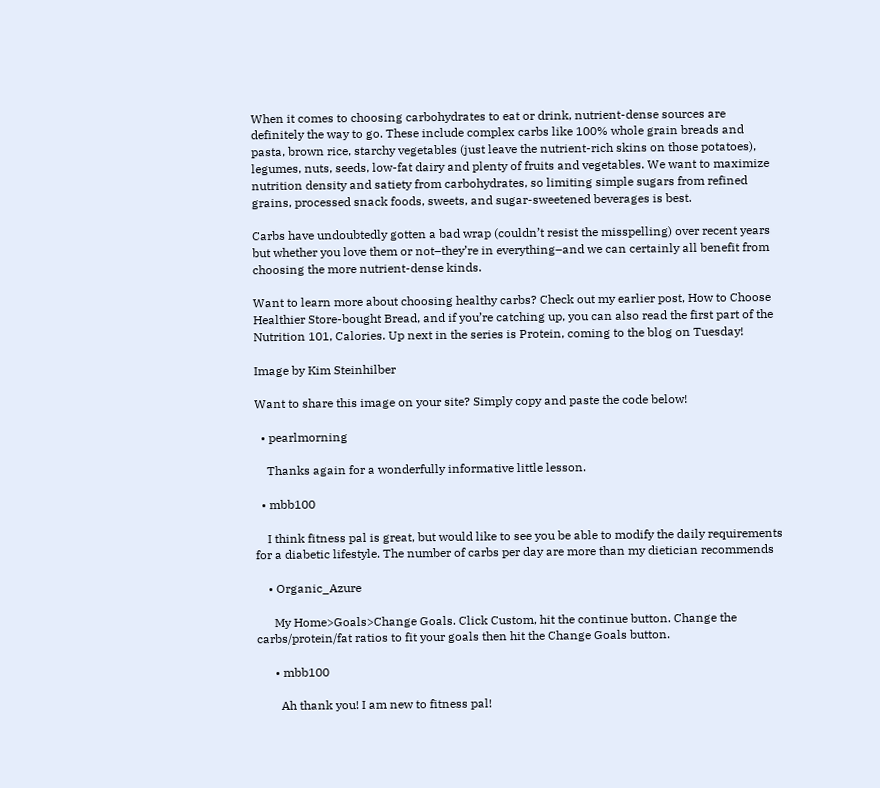When it comes to choosing carbohydrates to eat or drink, nutrient-dense sources are definitely the way to go. These include complex carbs like 100% whole grain breads and pasta, brown rice, starchy vegetables (just leave the nutrient-rich skins on those potatoes), legumes, nuts, seeds, low-fat dairy and plenty of fruits and vegetables. We want to maximize nutrition density and satiety from carbohydrates, so limiting simple sugars from refined grains, processed snack foods, sweets, and sugar-sweetened beverages is best.

Carbs have undoubtedly gotten a bad wrap (couldn’t resist the misspelling) over recent years but whether you love them or not–they’re in everything–and we can certainly all benefit from choosing the more nutrient-dense kinds.

Want to learn more about choosing healthy carbs? Check out my earlier post, How to Choose Healthier Store-bought Bread, and if you’re catching up, you can also read the first part of the Nutrition 101, Calories. Up next in the series is Protein, coming to the blog on Tuesday!

Image by Kim Steinhilber

Want to share this image on your site? Simply copy and paste the code below!

  • pearlmorning

    Thanks again for a wonderfully informative little lesson.

  • mbb100

    I think fitness pal is great, but would like to see you be able to modify the daily requirements for a diabetic lifestyle. The number of carbs per day are more than my dietician recommends

    • Organic_Azure

      My Home>Goals>Change Goals. Click Custom, hit the continue button. Change the carbs/protein/fat ratios to fit your goals then hit the Change Goals button.

      • mbb100

        Ah thank you! I am new to fitness pal!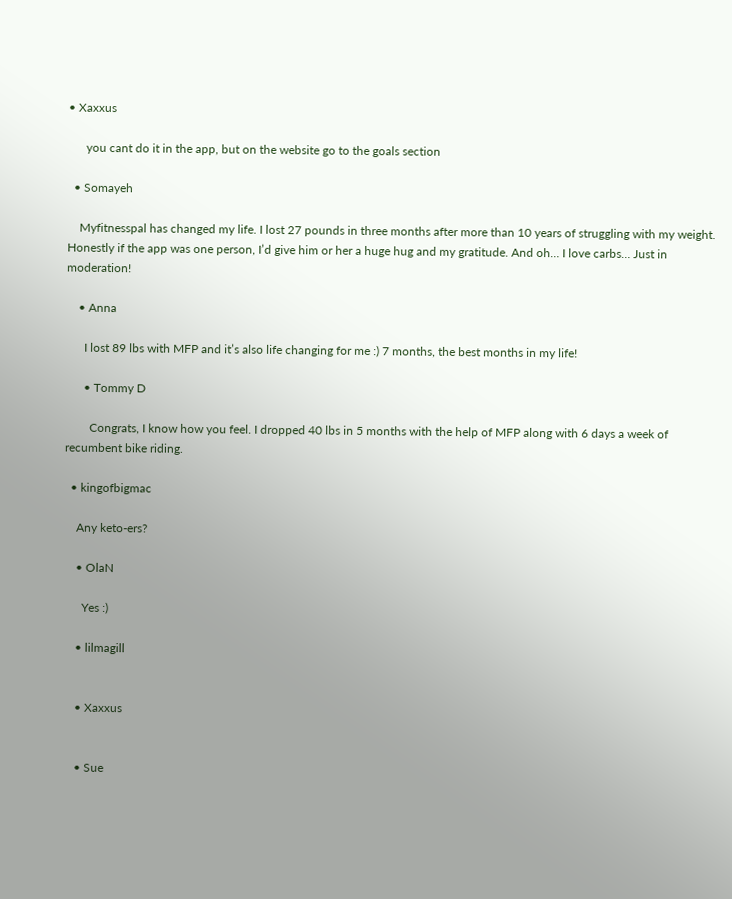• Xaxxus

      you cant do it in the app, but on the website go to the goals section

  • Somayeh

    Myfitnesspal has changed my life. I lost 27 pounds in three months after more than 10 years of struggling with my weight. Honestly if the app was one person, I’d give him or her a huge hug and my gratitude. And oh… I love carbs… Just in moderation!

    • Anna

      I lost 89 lbs with MFP and it’s also life changing for me :) 7 months, the best months in my life!

      • Tommy D

        Congrats, I know how you feel. I dropped 40 lbs in 5 months with the help of MFP along with 6 days a week of recumbent bike riding.

  • kingofbigmac

    Any keto-ers?

    • OlaN

      Yes :)

    • lilmagill


    • Xaxxus


    • Sue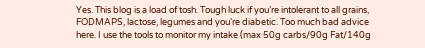Yes. This blog is a load of tosh. Tough luck if you’re intolerant to all grains, FODMAPS, lactose, legumes and you’re diabetic. Too much bad advice here. I use the tools to monitor my intake (max 50g carbs/90g Fat/140g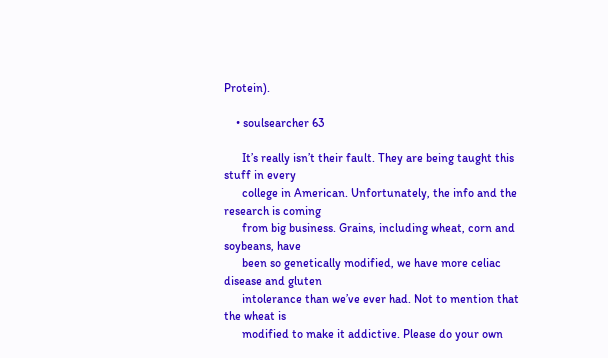Protein).

    • soulsearcher 63

      It’s really isn’t their fault. They are being taught this stuff in every
      college in American. Unfortunately, the info and the research is coming
      from big business. Grains, including wheat, corn and soybeans, have
      been so genetically modified, we have more celiac disease and gluten
      intolerance than we’ve ever had. Not to mention that the wheat is
      modified to make it addictive. Please do your own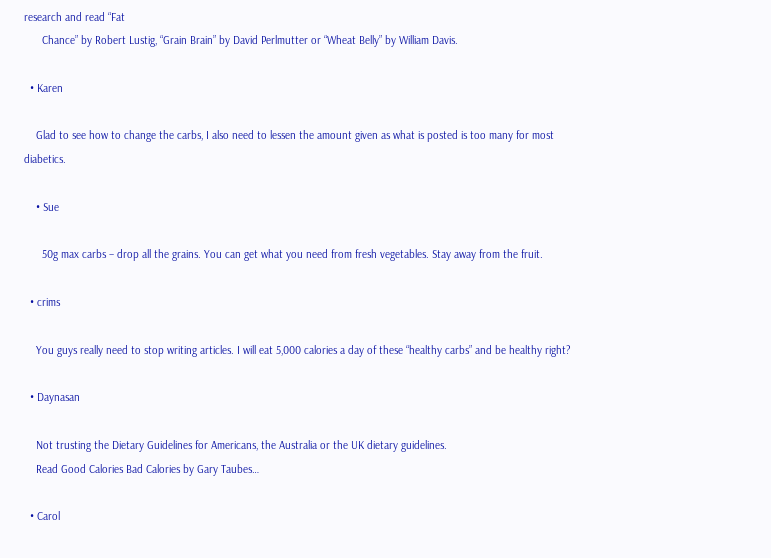research and read “Fat
      Chance” by Robert Lustig, “Grain Brain” by David Perlmutter or “Wheat Belly” by William Davis.

  • Karen

    Glad to see how to change the carbs, I also need to lessen the amount given as what is posted is too many for most diabetics.

    • Sue

      50g max carbs – drop all the grains. You can get what you need from fresh vegetables. Stay away from the fruit.

  • crims

    You guys really need to stop writing articles. I will eat 5,000 calories a day of these “healthy carbs” and be healthy right?

  • Daynasan

    Not trusting the Dietary Guidelines for Americans, the Australia or the UK dietary guidelines.
    Read Good Calories Bad Calories by Gary Taubes…

  • Carol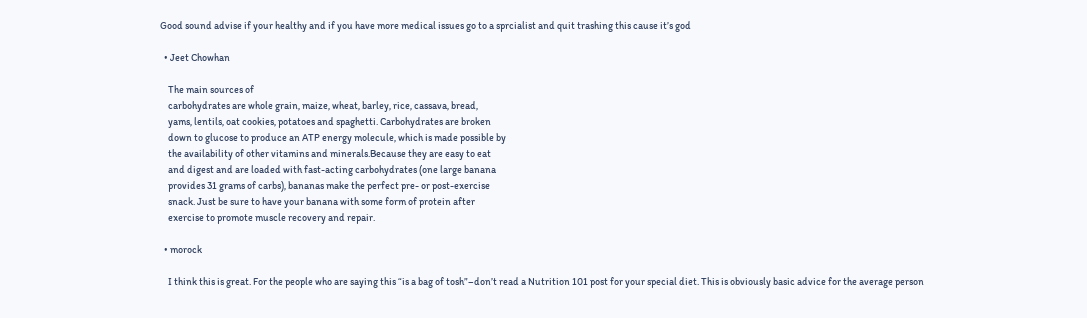Good sound advise if your healthy and if you have more medical issues go to a sprcialist and quit trashing this cause it’s god

  • Jeet Chowhan

    The main sources of
    carbohydrates are whole grain, maize, wheat, barley, rice, cassava, bread,
    yams, lentils, oat cookies, potatoes and spaghetti. Carbohydrates are broken
    down to glucose to produce an ATP energy molecule, which is made possible by
    the availability of other vitamins and minerals.Because they are easy to eat
    and digest and are loaded with fast-acting carbohydrates (one large banana
    provides 31 grams of carbs), bananas make the perfect pre- or post-exercise
    snack. Just be sure to have your banana with some form of protein after
    exercise to promote muscle recovery and repair.

  • morock

    I think this is great. For the people who are saying this “is a bag of tosh”–don’t read a Nutrition 101 post for your special diet. This is obviously basic advice for the average person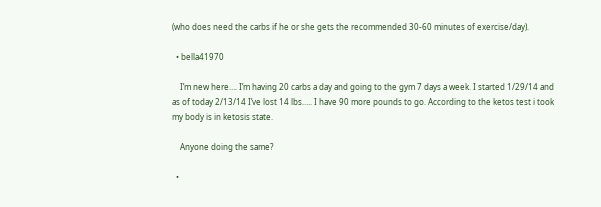(who does need the carbs if he or she gets the recommended 30-60 minutes of exercise/day).

  • bella41970

    I’m new here…. I’m having 20 carbs a day and going to the gym 7 days a week. I started 1/29/14 and as of today 2/13/14 I’ve lost 14 lbs….. I have 90 more pounds to go. According to the ketos test i took my body is in ketosis state.

    Anyone doing the same?

  •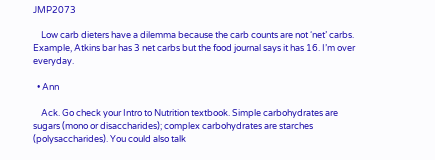JMP2073

    Low carb dieters have a dilemma because the carb counts are not ‘net’ carbs. Example, Atkins bar has 3 net carbs but the food journal says it has 16. I’m over everyday.

  • Ann

    Ack. Go check your Intro to Nutrition textbook. Simple carbohydrates are sugars (mono or disaccharides); complex carbohydrates are starches (polysaccharides). You could also talk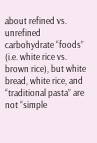about refined vs. unrefined carbohydrate “foods” (i.e. white rice vs. brown rice), but white bread, white rice, and “traditional pasta” are not “simple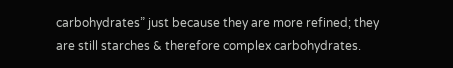carbohydrates” just because they are more refined; they are still starches & therefore complex carbohydrates.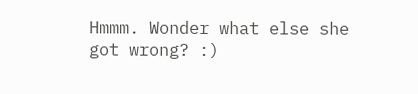Hmmm. Wonder what else she got wrong? :)